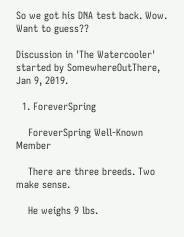So we got his DNA test back. Wow. Want to guess??

Discussion in 'The Watercooler' started by SomewhereOutThere, Jan 9, 2019.

  1. ForeverSpring

    ForeverSpring Well-Known Member

    There are three breeds. Two make sense.

    He weighs 9 lbs.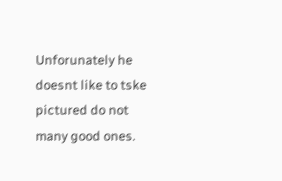Unforunately he doesnt like to tske pictured do not many good ones.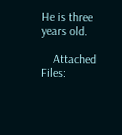He is three years old.

    Attached Files: